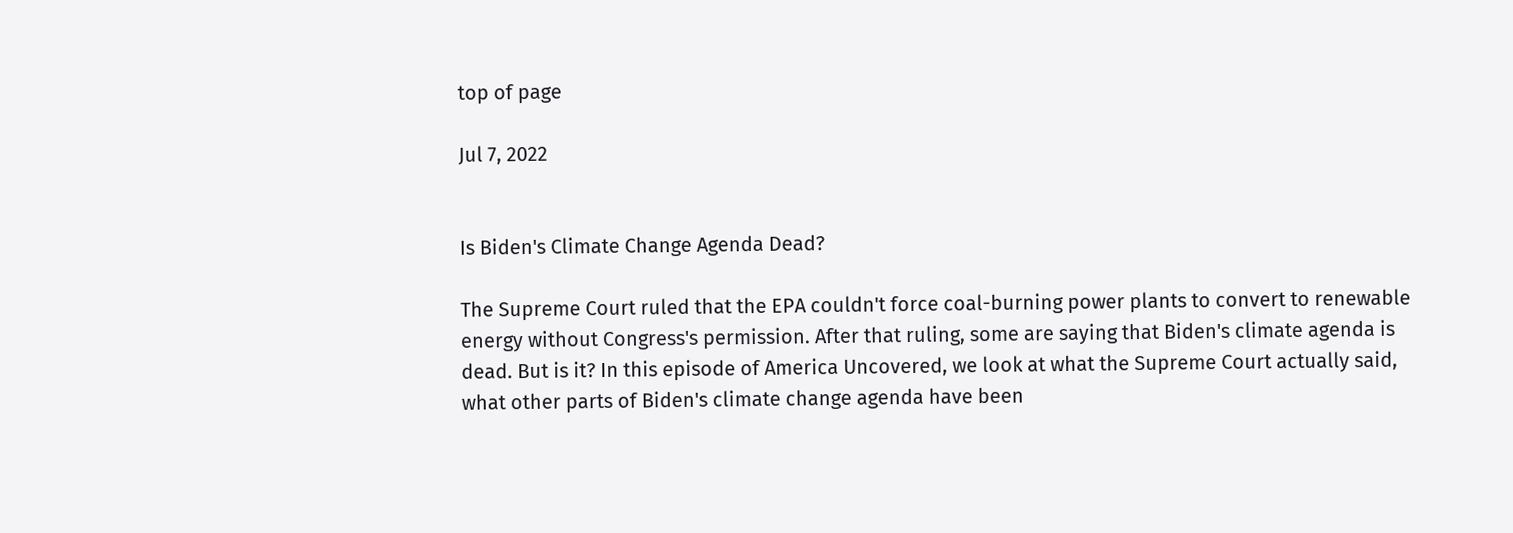top of page

Jul 7, 2022


Is Biden's Climate Change Agenda Dead?

The Supreme Court ruled that the EPA couldn't force coal-burning power plants to convert to renewable energy without Congress's permission. After that ruling, some are saying that Biden's climate agenda is dead. But is it? In this episode of America Uncovered, we look at what the Supreme Court actually said, what other parts of Biden's climate change agenda have been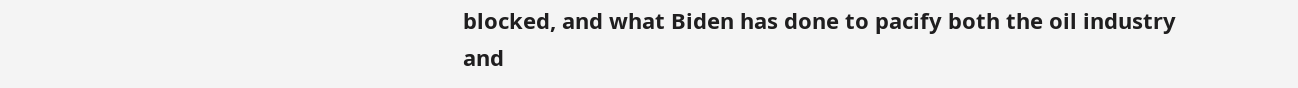blocked, and what Biden has done to pacify both the oil industry and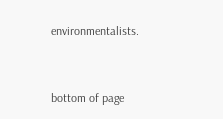environmentalists.


bottom of page